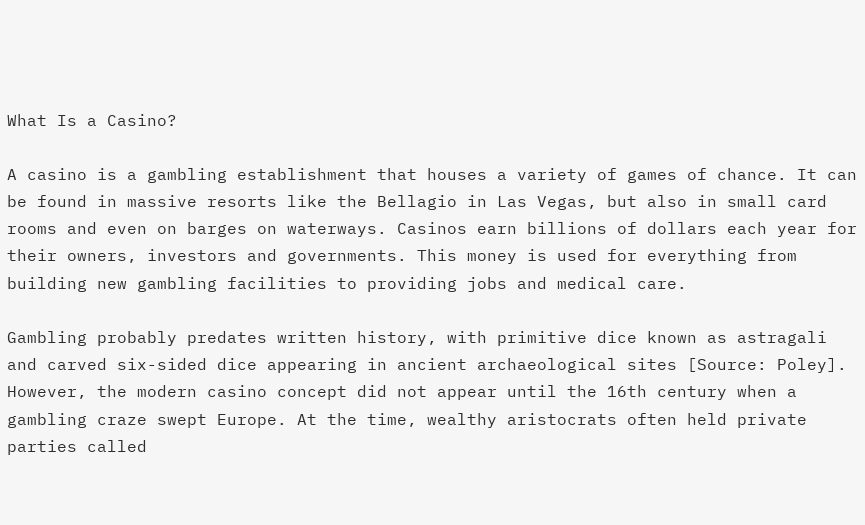What Is a Casino?

A casino is a gambling establishment that houses a variety of games of chance. It can be found in massive resorts like the Bellagio in Las Vegas, but also in small card rooms and even on barges on waterways. Casinos earn billions of dollars each year for their owners, investors and governments. This money is used for everything from building new gambling facilities to providing jobs and medical care.

Gambling probably predates written history, with primitive dice known as astragali and carved six-sided dice appearing in ancient archaeological sites [Source: Poley]. However, the modern casino concept did not appear until the 16th century when a gambling craze swept Europe. At the time, wealthy aristocrats often held private parties called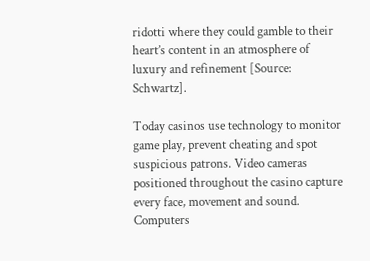ridotti where they could gamble to their heart’s content in an atmosphere of luxury and refinement [Source: Schwartz].

Today casinos use technology to monitor game play, prevent cheating and spot suspicious patrons. Video cameras positioned throughout the casino capture every face, movement and sound. Computers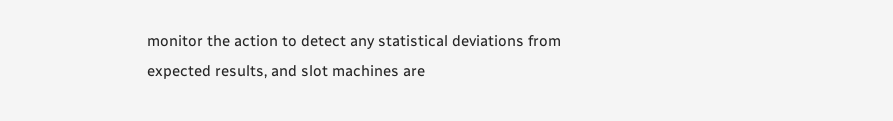monitor the action to detect any statistical deviations from expected results, and slot machines are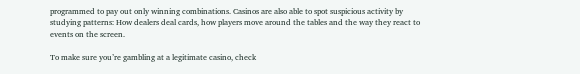programmed to pay out only winning combinations. Casinos are also able to spot suspicious activity by studying patterns: How dealers deal cards, how players move around the tables and the way they react to events on the screen.

To make sure you’re gambling at a legitimate casino, check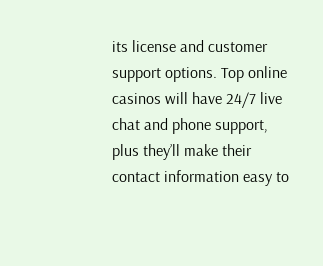its license and customer support options. Top online casinos will have 24/7 live chat and phone support, plus they’ll make their contact information easy to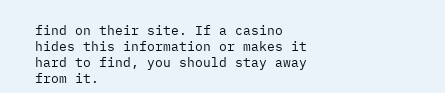find on their site. If a casino hides this information or makes it hard to find, you should stay away from it.